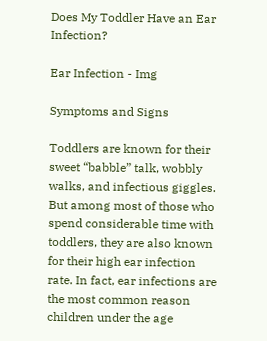Does My Toddler Have an Ear Infection?

Ear Infection - Img

Symptoms and Signs

Toddlers are known for their sweet “babble” talk, wobbly walks, and infectious giggles. But among most of those who spend considerable time with toddlers, they are also known for their high ear infection rate. In fact, ear infections are the most common reason children under the age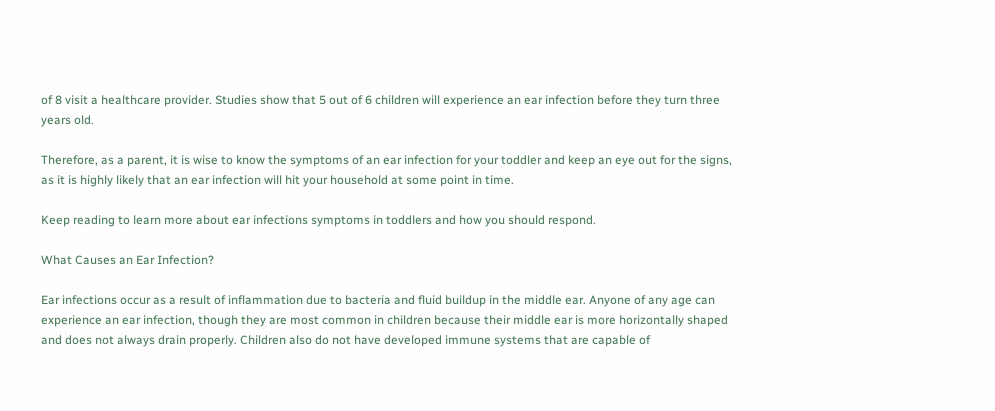of 8 visit a healthcare provider. Studies show that 5 out of 6 children will experience an ear infection before they turn three years old.

Therefore, as a parent, it is wise to know the symptoms of an ear infection for your toddler and keep an eye out for the signs, as it is highly likely that an ear infection will hit your household at some point in time.

Keep reading to learn more about ear infections symptoms in toddlers and how you should respond.

What Causes an Ear Infection?

Ear infections occur as a result of inflammation due to bacteria and fluid buildup in the middle ear. Anyone of any age can experience an ear infection, though they are most common in children because their middle ear is more horizontally shaped and does not always drain properly. Children also do not have developed immune systems that are capable of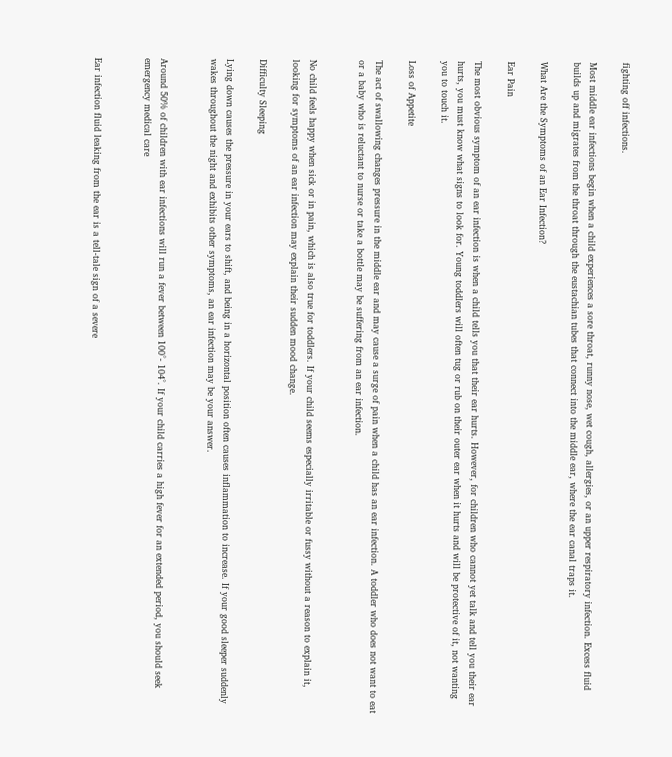fighting off infections.

Most middle ear infections begin when a child experiences a sore throat, runny nose, wet cough, allergies, or an upper respiratory infection. Excess fluid builds up and migrates from the throat through the eustachian tubes that connect into the middle ear, where the ear canal traps it.

What Are the Symptoms of an Ear Infection?

Ear Pain

The most obvious symptom of an ear infection is when a child tells you that their ear hurts. However, for children who cannot yet talk and tell you their ear hurts, you must know what signs to look for. Young toddlers will often tug or rub on their outer ear when it hurts and will be protective of it, not wanting you to touch it.

Loss of Appetite

The act of swallowing changes pressure in the middle ear and may cause a surge of pain when a child has an ear infection. A toddler who does not want to eat or a baby who is reluctant to nurse or take a bottle may be suffering from an ear infection.


No child feels happy when sick or in pain, which is also true for toddlers. If your child seems especially irritable or fussy without a reason to explain it, looking for symptoms of an ear infection may explain their sudden mood change.

Difficulty Sleeping

Lying down causes the pressure in your ears to shift, and being in a horizontal position often causes inflammation to increase. If your good sleeper suddenly wakes throughout the night and exhibits other symptoms, an ear infection may be your answer.


Around 50% of children with ear infections will run a fever between 100°- 104°. If your child carries a high fever for an extended period, you should seek emergency medical care


Ear infection fluid leaking from the ear is a tell-tale sign of a severe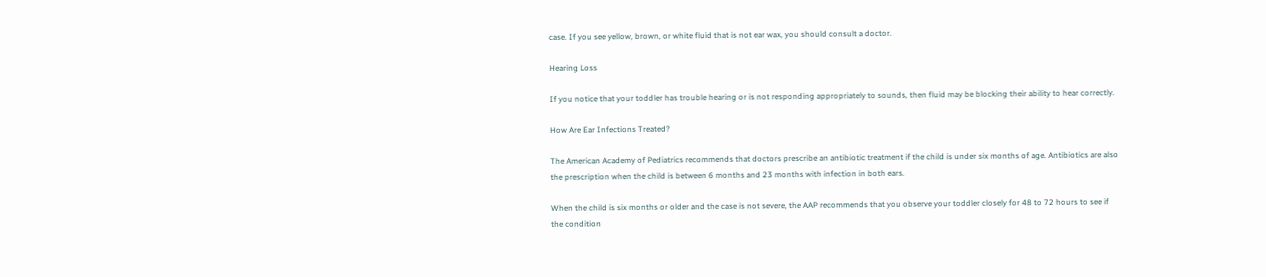case. If you see yellow, brown, or white fluid that is not ear wax, you should consult a doctor.

Hearing Loss

If you notice that your toddler has trouble hearing or is not responding appropriately to sounds, then fluid may be blocking their ability to hear correctly.

How Are Ear Infections Treated?

The American Academy of Pediatrics recommends that doctors prescribe an antibiotic treatment if the child is under six months of age. Antibiotics are also the prescription when the child is between 6 months and 23 months with infection in both ears.

When the child is six months or older and the case is not severe, the AAP recommends that you observe your toddler closely for 48 to 72 hours to see if the condition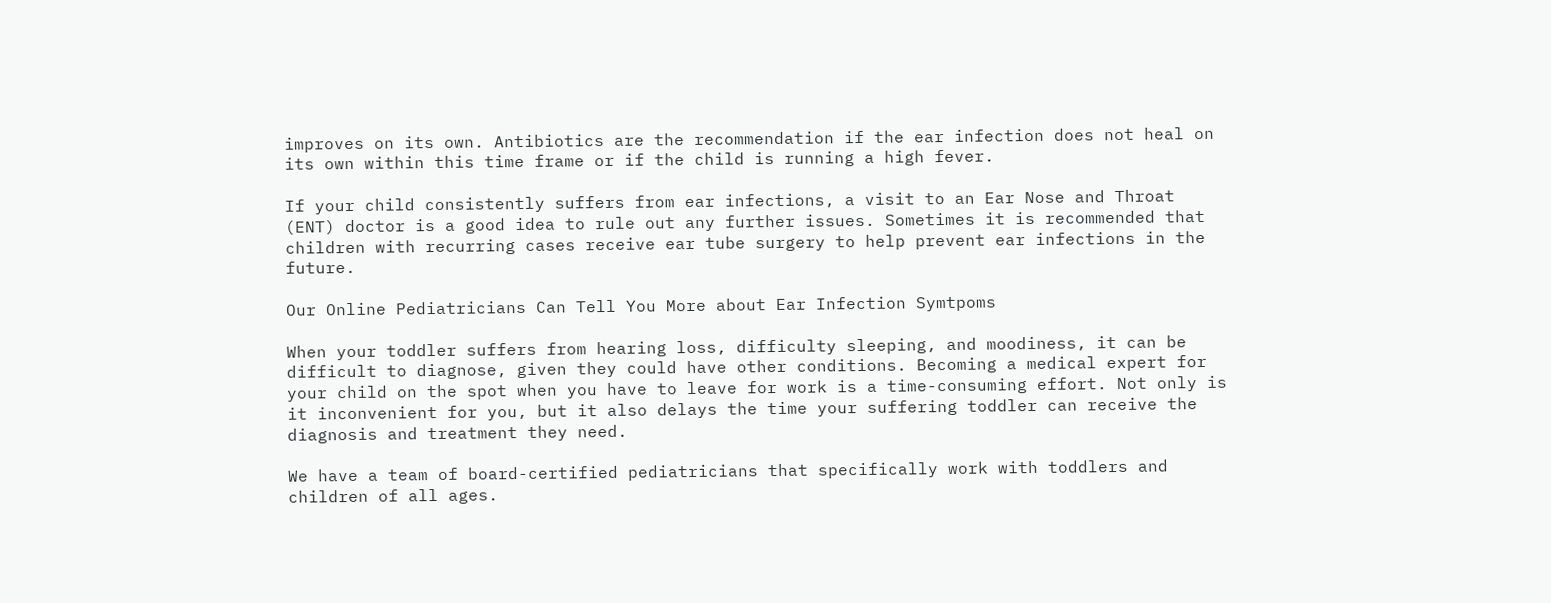improves on its own. Antibiotics are the recommendation if the ear infection does not heal on its own within this time frame or if the child is running a high fever.

If your child consistently suffers from ear infections, a visit to an Ear Nose and Throat (ENT) doctor is a good idea to rule out any further issues. Sometimes it is recommended that children with recurring cases receive ear tube surgery to help prevent ear infections in the future.

Our Online Pediatricians Can Tell You More about Ear Infection Symtpoms

When your toddler suffers from hearing loss, difficulty sleeping, and moodiness, it can be difficult to diagnose, given they could have other conditions. Becoming a medical expert for your child on the spot when you have to leave for work is a time-consuming effort. Not only is it inconvenient for you, but it also delays the time your suffering toddler can receive the diagnosis and treatment they need.

We have a team of board-certified pediatricians that specifically work with toddlers and children of all ages.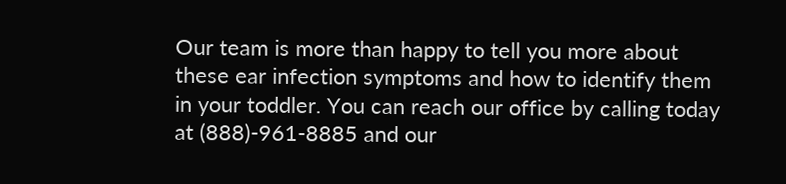Our team is more than happy to tell you more about these ear infection symptoms and how to identify them in your toddler. You can reach our office by calling today at (888)-961-8885 and our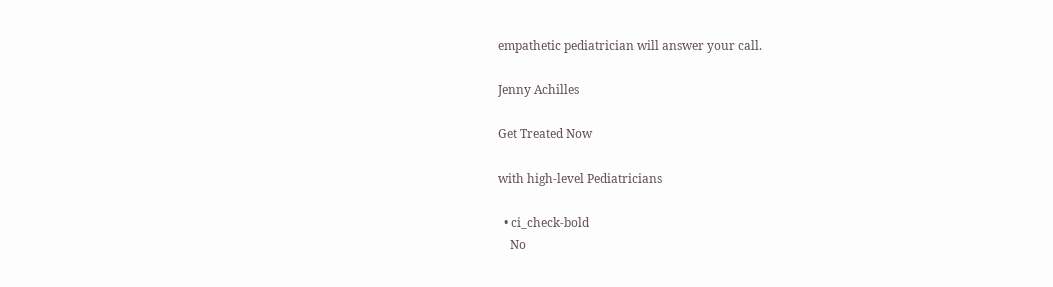empathetic pediatrician will answer your call.

Jenny Achilles

Get Treated Now

with high-level Pediatricians

  • ci_check-bold
    No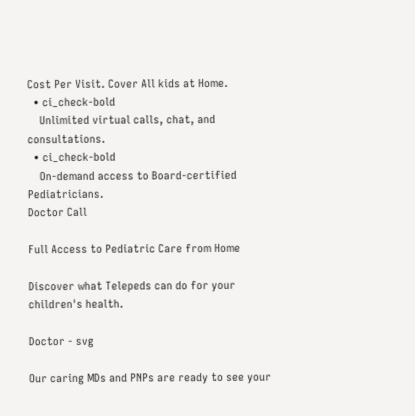Cost Per Visit. Cover All kids at Home.
  • ci_check-bold
    Unlimited virtual calls, chat, and consultations.
  • ci_check-bold
    On-demand access to Board-certified Pediatricians.
Doctor Call

Full Access to Pediatric Care from Home

Discover what Telepeds can do for your children's health.

Doctor - svg

Our caring MDs and PNPs are ready to see your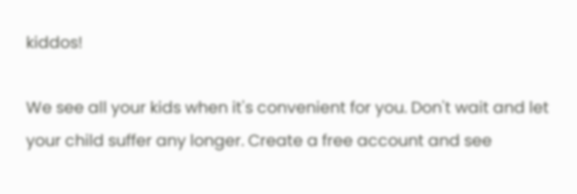kiddos!

We see all your kids when it's convenient for you. Don't wait and let your child suffer any longer. Create a free account and see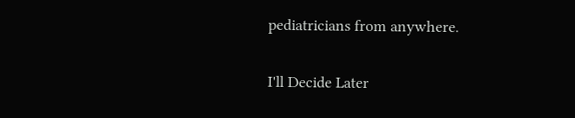pediatricians from anywhere.

I'll Decide Later